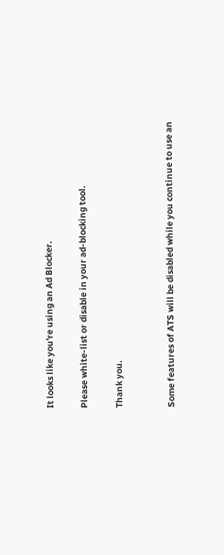It looks like you're using an Ad Blocker.

Please white-list or disable in your ad-blocking tool.

Thank you.


Some features of ATS will be disabled while you continue to use an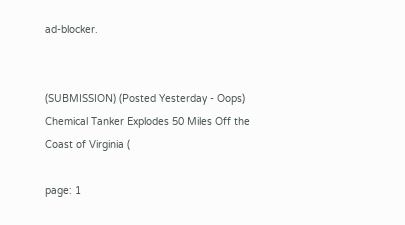ad-blocker.


(SUBMISSION) (Posted Yesterday - Oops) Chemical Tanker Explodes 50 Miles Off the Coast of Virginia (

page: 1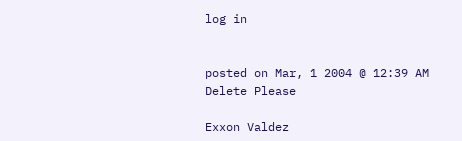log in


posted on Mar, 1 2004 @ 12:39 AM
Delete Please

Exxon Valdez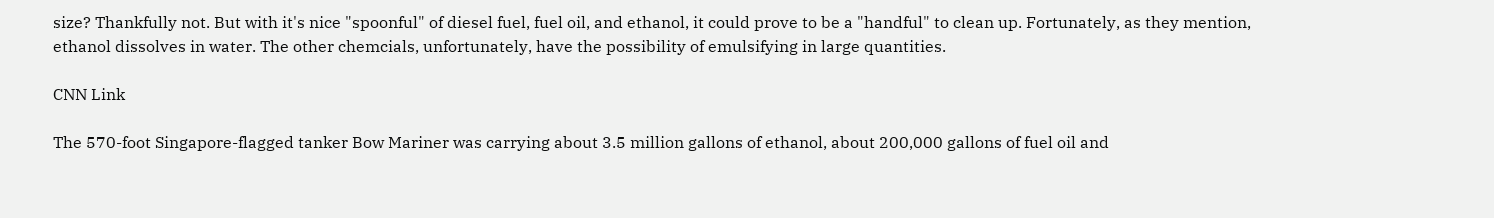size? Thankfully not. But with it's nice "spoonful" of diesel fuel, fuel oil, and ethanol, it could prove to be a "handful" to clean up. Fortunately, as they mention, ethanol dissolves in water. The other chemcials, unfortunately, have the possibility of emulsifying in large quantities.

CNN Link

The 570-foot Singapore-flagged tanker Bow Mariner was carrying about 3.5 million gallons of ethanol, about 200,000 gallons of fuel oil and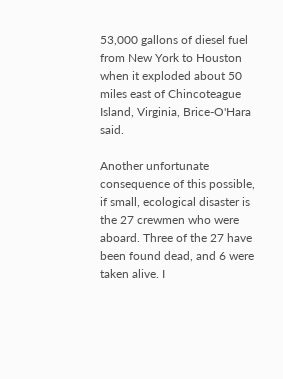53,000 gallons of diesel fuel from New York to Houston when it exploded about 50 miles east of Chincoteague Island, Virginia, Brice-O'Hara said.

Another unfortunate consequence of this possible, if small, ecological disaster is the 27 crewmen who were aboard. Three of the 27 have been found dead, and 6 were taken alive. I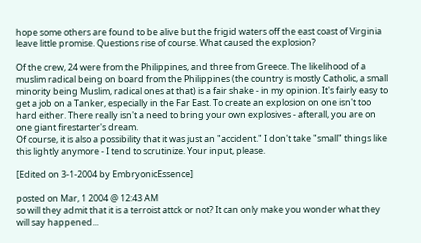hope some others are found to be alive but the frigid waters off the east coast of Virginia leave little promise. Questions rise of course. What caused the explosion?

Of the crew, 24 were from the Philippines, and three from Greece. The likelihood of a muslim radical being on board from the Philippines (the country is mostly Catholic, a small minority being Muslim, radical ones at that) is a fair shake - in my opinion. It's fairly easy to get a job on a Tanker, especially in the Far East. To create an explosion on one isn't too hard either. There really isn't a need to bring your own explosives - afterall, you are on one giant firestarter's dream.
Of course, it is also a possibility that it was just an "accident." I don't take "small" things like this lightly anymore - I tend to scrutinize. Your input, please.

[Edited on 3-1-2004 by EmbryonicEssence]

posted on Mar, 1 2004 @ 12:43 AM
so will they admit that it is a terroist attck or not? It can only make you wonder what they will say happened...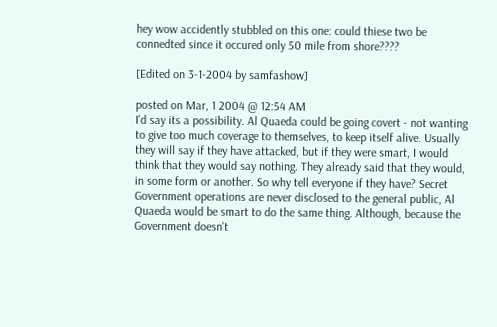hey wow accidently stubbled on this one: could thiese two be connedted since it occured only 50 mile from shore????

[Edited on 3-1-2004 by samfashow]

posted on Mar, 1 2004 @ 12:54 AM
I'd say its a possibility. Al Quaeda could be going covert - not wanting to give too much coverage to themselves, to keep itself alive. Usually they will say if they have attacked, but if they were smart, I would think that they would say nothing. They already said that they would, in some form or another. So why tell everyone if they have? Secret Government operations are never disclosed to the general public, Al Quaeda would be smart to do the same thing. Although, because the Government doesn't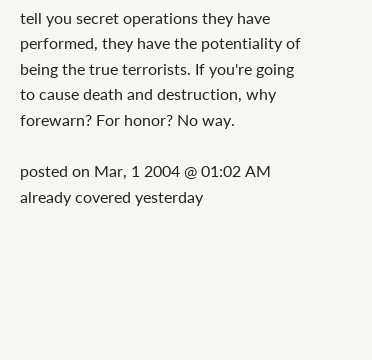tell you secret operations they have performed, they have the potentiality of being the true terrorists. If you're going to cause death and destruction, why forewarn? For honor? No way.

posted on Mar, 1 2004 @ 01:02 AM
already covered yesterday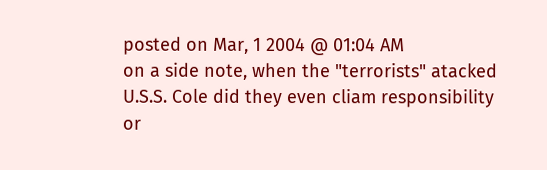posted on Mar, 1 2004 @ 01:04 AM
on a side note, when the "terrorists" atacked U.S.S. Cole did they even cliam responsibility or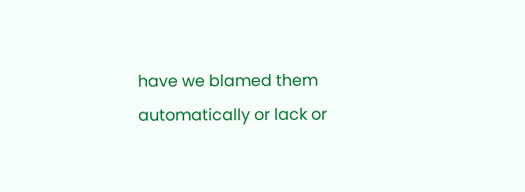have we blamed them automatically or lack or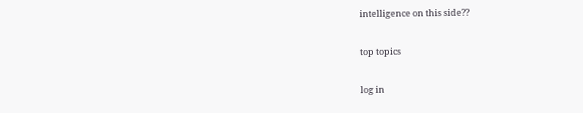intelligence on this side??

top topics

log in